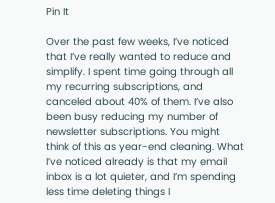Pin It

Over the past few weeks, I’ve noticed that I’ve really wanted to reduce and simplify. I spent time going through all my recurring subscriptions, and canceled about 40% of them. I’ve also been busy reducing my number of newsletter subscriptions. You might think of this as year-end cleaning. What I’ve noticed already is that my email inbox is a lot quieter, and I’m spending less time deleting things I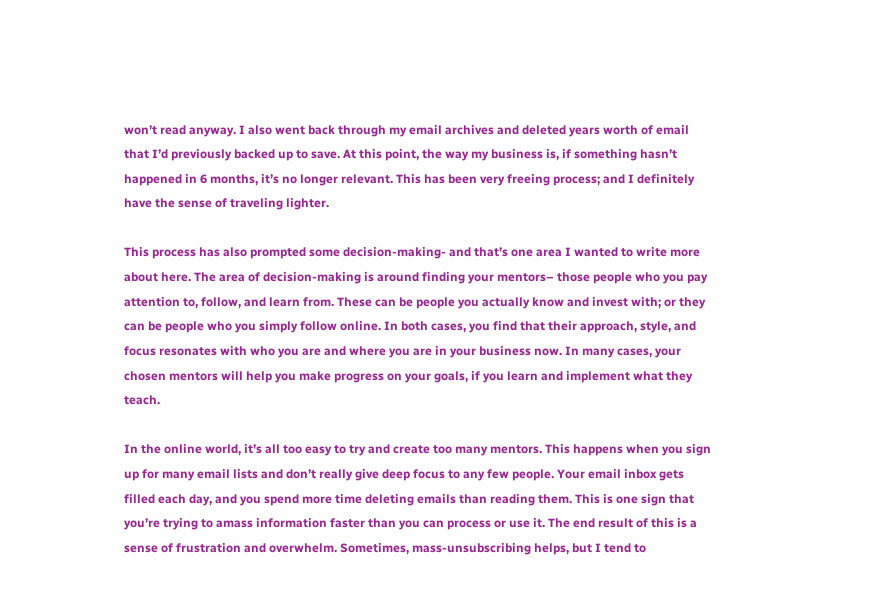won’t read anyway. I also went back through my email archives and deleted years worth of email that I’d previously backed up to save. At this point, the way my business is, if something hasn’t happened in 6 months, it’s no longer relevant. This has been very freeing process; and I definitely have the sense of traveling lighter.

This process has also prompted some decision-making- and that’s one area I wanted to write more about here. The area of decision-making is around finding your mentors– those people who you pay attention to, follow, and learn from. These can be people you actually know and invest with; or they can be people who you simply follow online. In both cases, you find that their approach, style, and focus resonates with who you are and where you are in your business now. In many cases, your chosen mentors will help you make progress on your goals, if you learn and implement what they teach.

In the online world, it’s all too easy to try and create too many mentors. This happens when you sign up for many email lists and don’t really give deep focus to any few people. Your email inbox gets filled each day, and you spend more time deleting emails than reading them. This is one sign that you’re trying to amass information faster than you can process or use it. The end result of this is a sense of frustration and overwhelm. Sometimes, mass-unsubscribing helps, but I tend to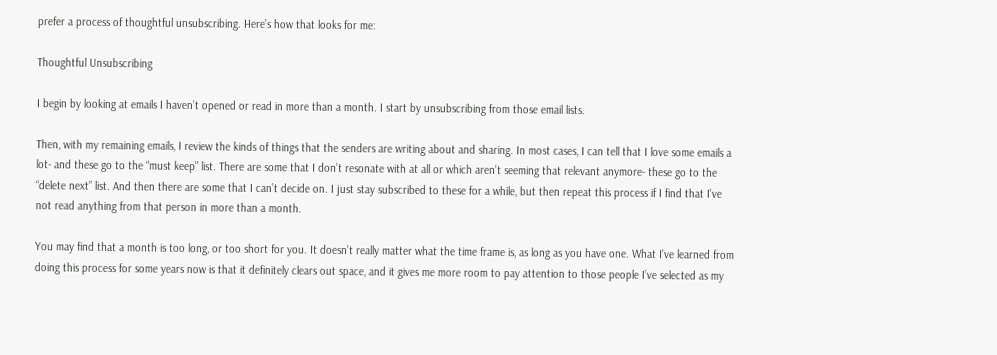prefer a process of thoughtful unsubscribing. Here’s how that looks for me:

Thoughtful Unsubscribing

I begin by looking at emails I haven’t opened or read in more than a month. I start by unsubscribing from those email lists.

Then, with my remaining emails, I review the kinds of things that the senders are writing about and sharing. In most cases, I can tell that I love some emails a lot- and these go to the “must keep” list. There are some that I don’t resonate with at all or which aren’t seeming that relevant anymore- these go to the “delete next” list. And then there are some that I can’t decide on. I just stay subscribed to these for a while, but then repeat this process if I find that I’ve not read anything from that person in more than a month.

You may find that a month is too long, or too short for you. It doesn’t really matter what the time frame is, as long as you have one. What I’ve learned from doing this process for some years now is that it definitely clears out space, and it gives me more room to pay attention to those people I’ve selected as my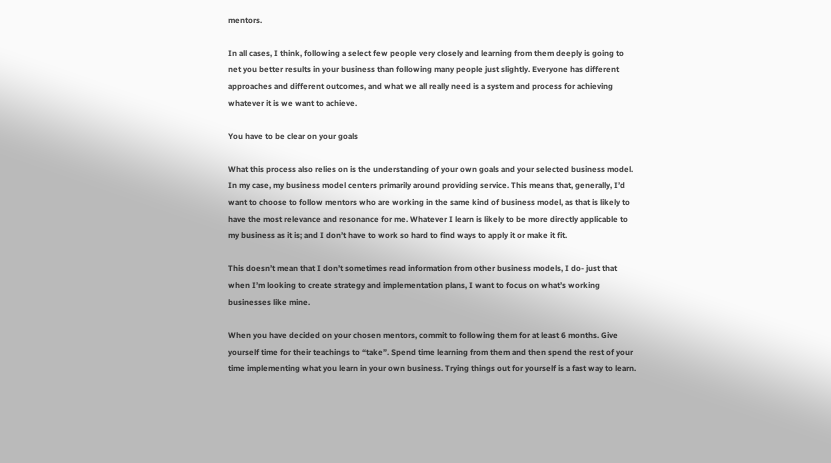mentors.

In all cases, I think, following a select few people very closely and learning from them deeply is going to net you better results in your business than following many people just slightly. Everyone has different approaches and different outcomes, and what we all really need is a system and process for achieving whatever it is we want to achieve.

You have to be clear on your goals

What this process also relies on is the understanding of your own goals and your selected business model. In my case, my business model centers primarily around providing service. This means that, generally, I’d want to choose to follow mentors who are working in the same kind of business model, as that is likely to have the most relevance and resonance for me. Whatever I learn is likely to be more directly applicable to my business as it is; and I don’t have to work so hard to find ways to apply it or make it fit.

This doesn’t mean that I don’t sometimes read information from other business models, I do- just that when I’m looking to create strategy and implementation plans, I want to focus on what’s working businesses like mine.

When you have decided on your chosen mentors, commit to following them for at least 6 months. Give yourself time for their teachings to “take”. Spend time learning from them and then spend the rest of your time implementing what you learn in your own business. Trying things out for yourself is a fast way to learn.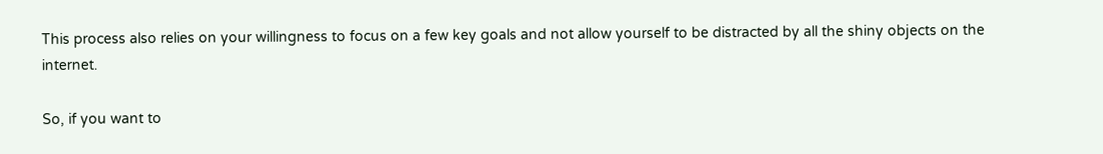This process also relies on your willingness to focus on a few key goals and not allow yourself to be distracted by all the shiny objects on the internet.

So, if you want to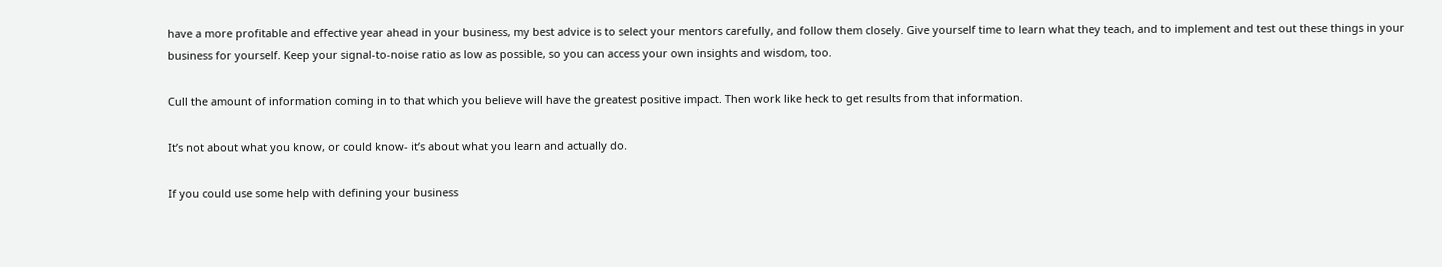have a more profitable and effective year ahead in your business, my best advice is to select your mentors carefully, and follow them closely. Give yourself time to learn what they teach, and to implement and test out these things in your business for yourself. Keep your signal-to-noise ratio as low as possible, so you can access your own insights and wisdom, too.

Cull the amount of information coming in to that which you believe will have the greatest positive impact. Then work like heck to get results from that information.

It’s not about what you know, or could know- it’s about what you learn and actually do.

If you could use some help with defining your business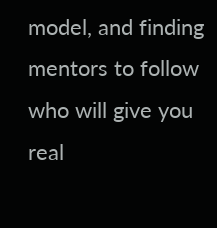model, and finding mentors to follow who will give you real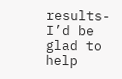results- I’d be glad to help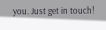you. Just get in touch!